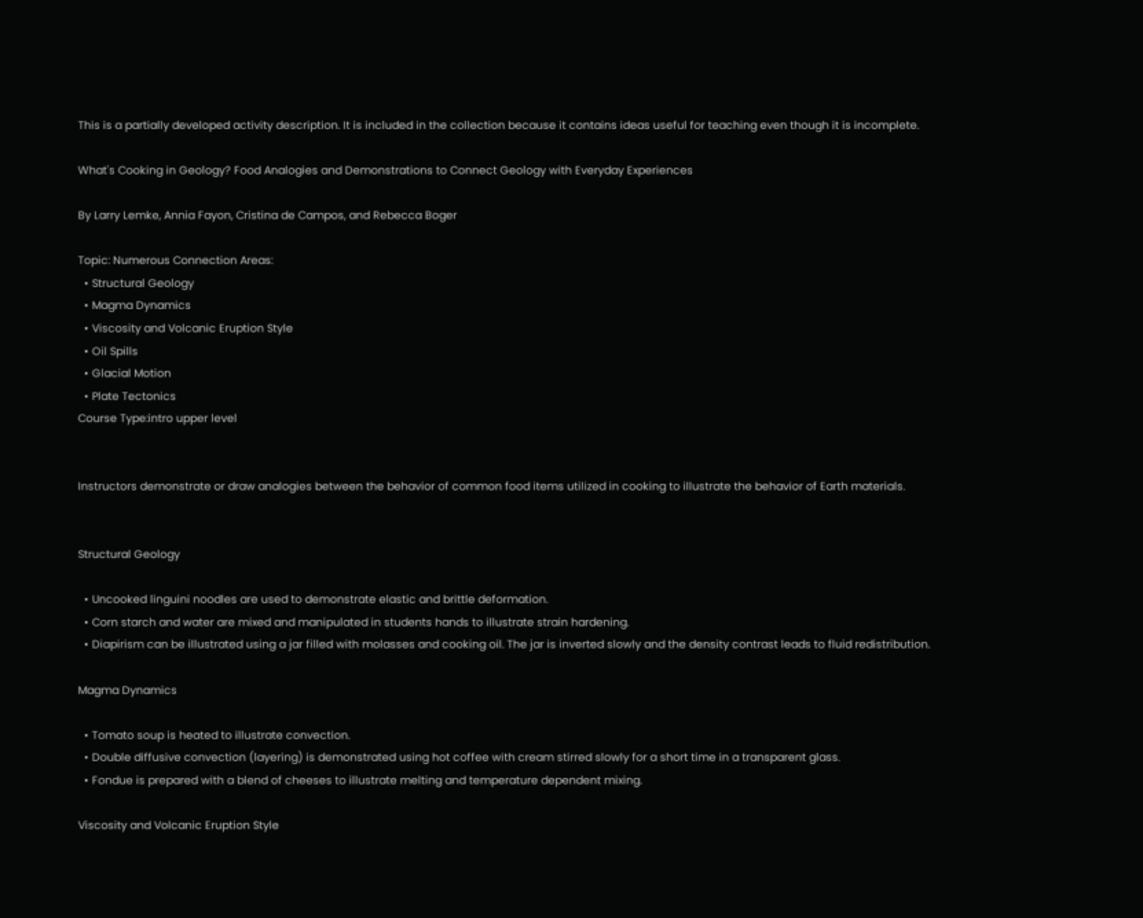This is a partially developed activity description. It is included in the collection because it contains ideas useful for teaching even though it is incomplete.

What's Cooking in Geology? Food Analogies and Demonstrations to Connect Geology with Everyday Experiences

By Larry Lemke, Annia Fayon, Cristina de Campos, and Rebecca Boger

Topic: Numerous Connection Areas:
  • Structural Geology
  • Magma Dynamics
  • Viscosity and Volcanic Eruption Style
  • Oil Spills
  • Glacial Motion
  • Plate Tectonics
Course Type:intro upper level


Instructors demonstrate or draw analogies between the behavior of common food items utilized in cooking to illustrate the behavior of Earth materials.


Structural Geology

  • Uncooked linguini noodles are used to demonstrate elastic and brittle deformation.
  • Corn starch and water are mixed and manipulated in students hands to illustrate strain hardening.
  • Diapirism can be illustrated using a jar filled with molasses and cooking oil. The jar is inverted slowly and the density contrast leads to fluid redistribution.

Magma Dynamics

  • Tomato soup is heated to illustrate convection.
  • Double diffusive convection (layering) is demonstrated using hot coffee with cream stirred slowly for a short time in a transparent glass.
  • Fondue is prepared with a blend of cheeses to illustrate melting and temperature dependent mixing.

Viscosity and Volcanic Eruption Style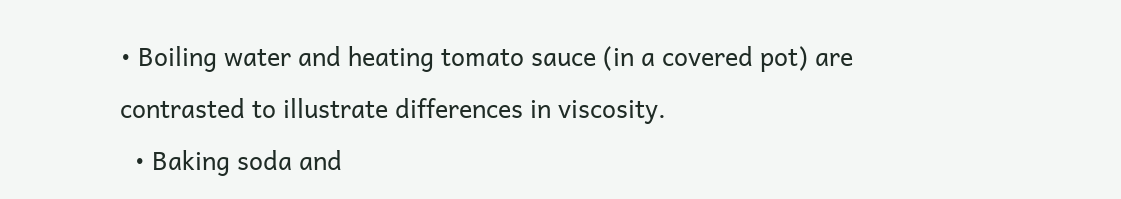• Boiling water and heating tomato sauce (in a covered pot) are contrasted to illustrate differences in viscosity.
  • Baking soda and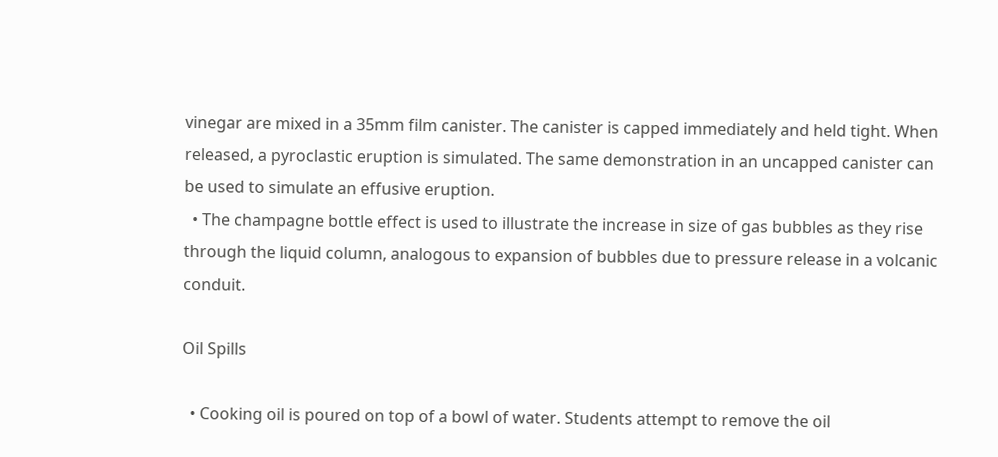vinegar are mixed in a 35mm film canister. The canister is capped immediately and held tight. When released, a pyroclastic eruption is simulated. The same demonstration in an uncapped canister can be used to simulate an effusive eruption.
  • The champagne bottle effect is used to illustrate the increase in size of gas bubbles as they rise through the liquid column, analogous to expansion of bubbles due to pressure release in a volcanic conduit.

Oil Spills

  • Cooking oil is poured on top of a bowl of water. Students attempt to remove the oil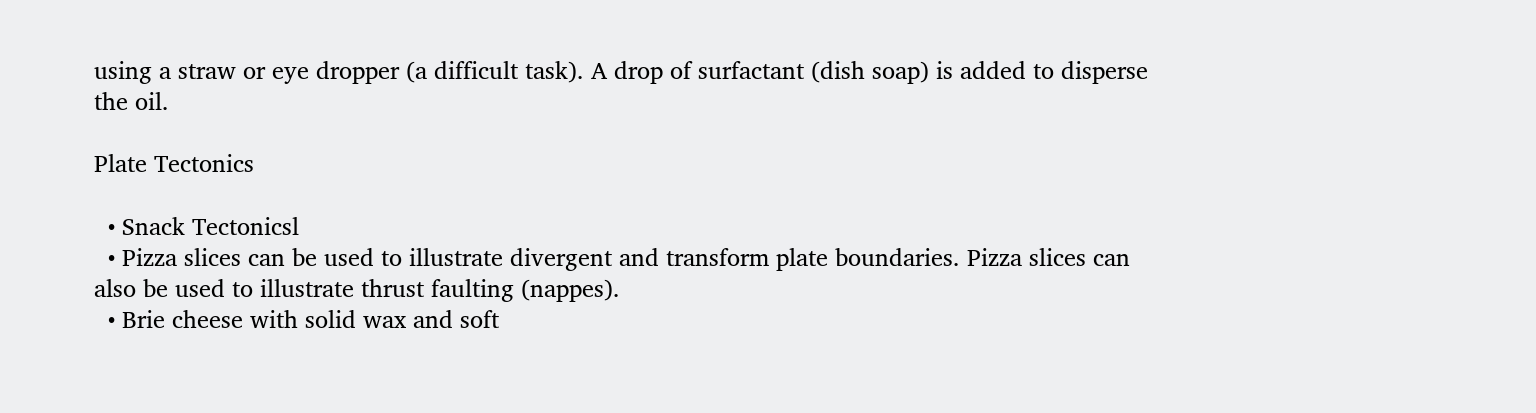using a straw or eye dropper (a difficult task). A drop of surfactant (dish soap) is added to disperse the oil.

Plate Tectonics

  • Snack Tectonicsl
  • Pizza slices can be used to illustrate divergent and transform plate boundaries. Pizza slices can also be used to illustrate thrust faulting (nappes).
  • Brie cheese with solid wax and soft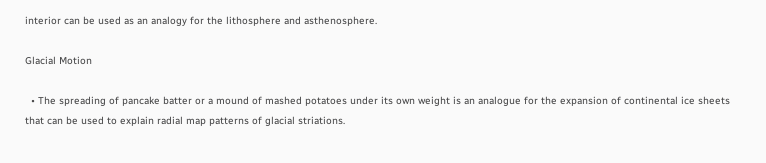interior can be used as an analogy for the lithosphere and asthenosphere.

Glacial Motion

  • The spreading of pancake batter or a mound of mashed potatoes under its own weight is an analogue for the expansion of continental ice sheets that can be used to explain radial map patterns of glacial striations.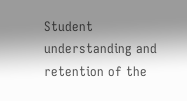Student understanding and retention of the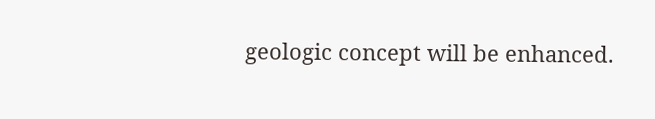geologic concept will be enhanced.